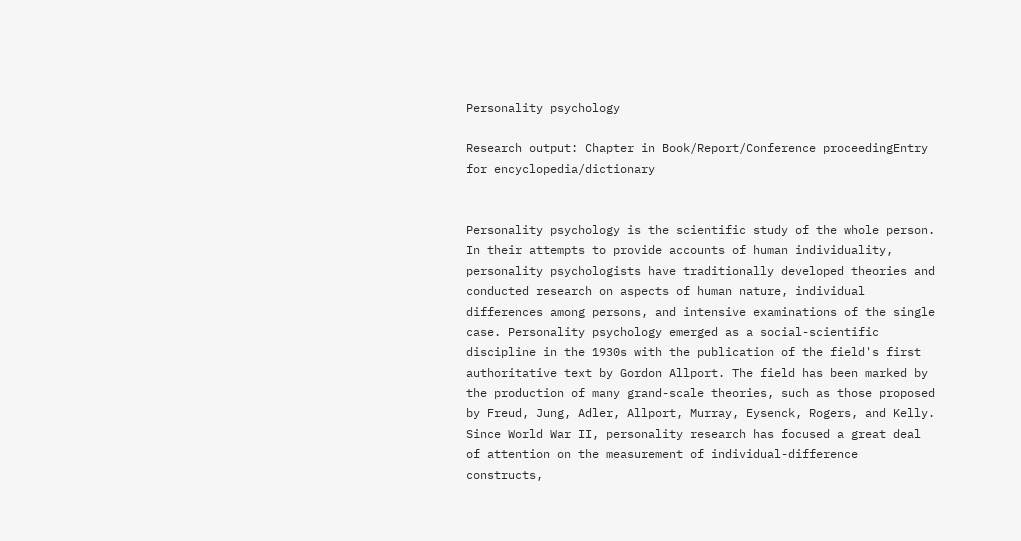Personality psychology

Research output: Chapter in Book/Report/Conference proceedingEntry for encyclopedia/dictionary


Personality psychology is the scientific study of the whole person. In their attempts to provide accounts of human individuality, personality psychologists have traditionally developed theories and conducted research on aspects of human nature, individual differences among persons, and intensive examinations of the single case. Personality psychology emerged as a social-scientific discipline in the 1930s with the publication of the field's first authoritative text by Gordon Allport. The field has been marked by the production of many grand-scale theories, such as those proposed by Freud, Jung, Adler, Allport, Murray, Eysenck, Rogers, and Kelly. Since World War II, personality research has focused a great deal of attention on the measurement of individual-difference constructs,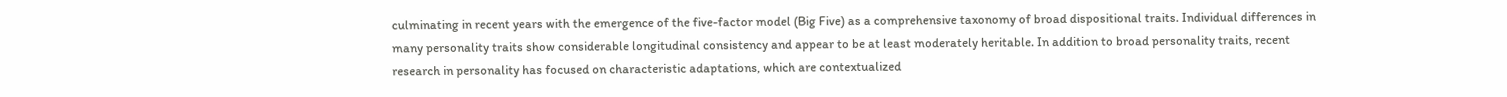culminating in recent years with the emergence of the five-factor model (Big Five) as a comprehensive taxonomy of broad dispositional traits. Individual differences in many personality traits show considerable longitudinal consistency and appear to be at least moderately heritable. In addition to broad personality traits, recent research in personality has focused on characteristic adaptations, which are contextualized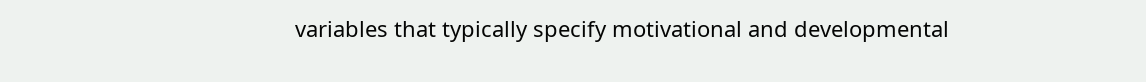variables that typically specify motivational and developmental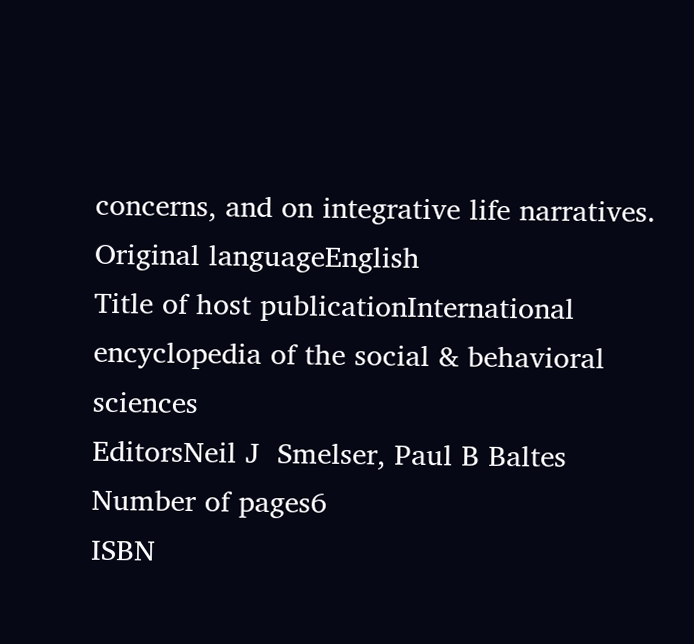concerns, and on integrative life narratives.
Original languageEnglish
Title of host publicationInternational encyclopedia of the social & behavioral sciences
EditorsNeil J  Smelser, Paul B Baltes
Number of pages6
ISBN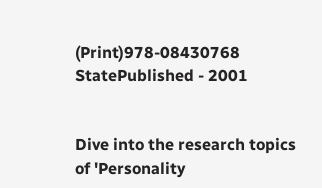(Print)978-08430768
StatePublished - 2001


Dive into the research topics of 'Personality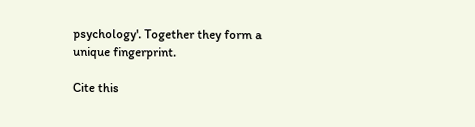psychology'. Together they form a unique fingerprint.

Cite this